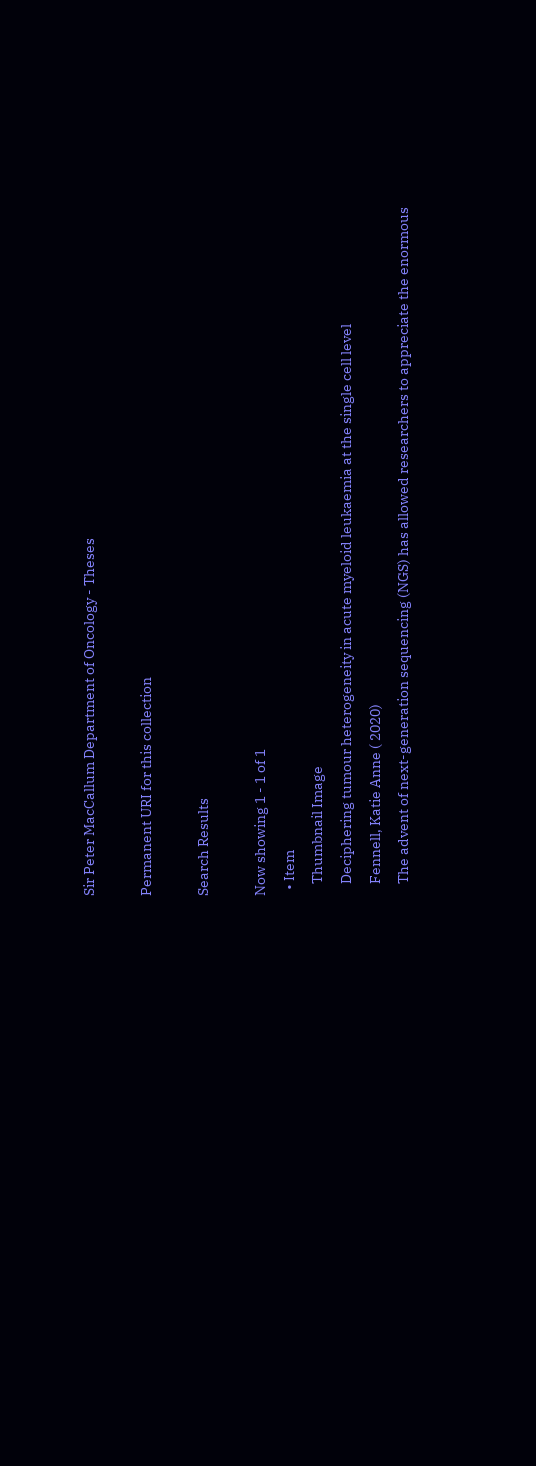Sir Peter MacCallum Department of Oncology - Theses

Permanent URI for this collection

Search Results

Now showing 1 - 1 of 1
  • Item
    Thumbnail Image
    Deciphering tumour heterogeneity in acute myeloid leukaemia at the single cell level
    Fennell, Katie Anne ( 2020)
    The advent of next-generation sequencing (NGS) has allowed researchers to appreciate the enormous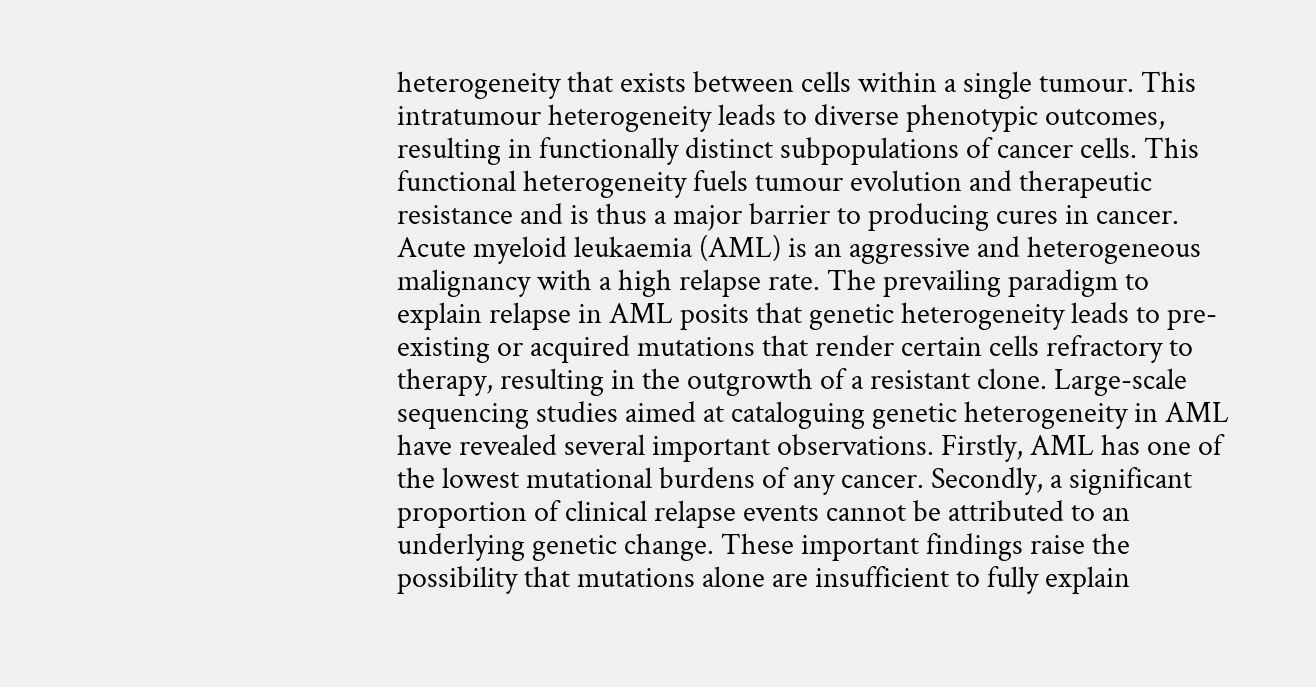heterogeneity that exists between cells within a single tumour. This intratumour heterogeneity leads to diverse phenotypic outcomes, resulting in functionally distinct subpopulations of cancer cells. This functional heterogeneity fuels tumour evolution and therapeutic resistance and is thus a major barrier to producing cures in cancer. Acute myeloid leukaemia (AML) is an aggressive and heterogeneous malignancy with a high relapse rate. The prevailing paradigm to explain relapse in AML posits that genetic heterogeneity leads to pre-existing or acquired mutations that render certain cells refractory to therapy, resulting in the outgrowth of a resistant clone. Large-scale sequencing studies aimed at cataloguing genetic heterogeneity in AML have revealed several important observations. Firstly, AML has one of the lowest mutational burdens of any cancer. Secondly, a significant proportion of clinical relapse events cannot be attributed to an underlying genetic change. These important findings raise the possibility that mutations alone are insufficient to fully explain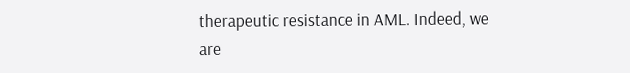therapeutic resistance in AML. Indeed, we are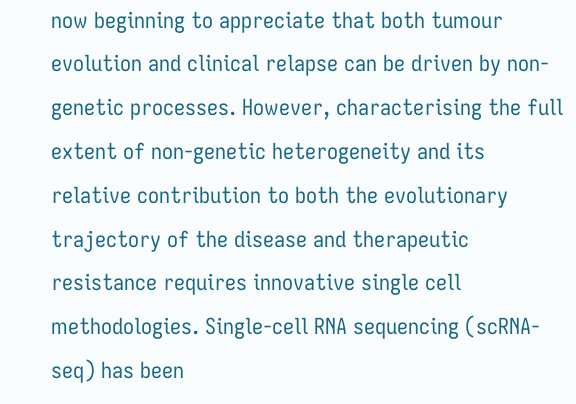now beginning to appreciate that both tumour evolution and clinical relapse can be driven by non-genetic processes. However, characterising the full extent of non-genetic heterogeneity and its relative contribution to both the evolutionary trajectory of the disease and therapeutic resistance requires innovative single cell methodologies. Single-cell RNA sequencing (scRNA-seq) has been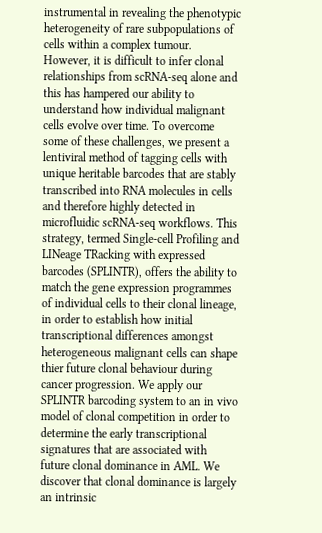instrumental in revealing the phenotypic heterogeneity of rare subpopulations of cells within a complex tumour. However, it is difficult to infer clonal relationships from scRNA-seq alone and this has hampered our ability to understand how individual malignant cells evolve over time. To overcome some of these challenges, we present a lentiviral method of tagging cells with unique heritable barcodes that are stably transcribed into RNA molecules in cells and therefore highly detected in microfluidic scRNA-seq workflows. This strategy, termed Single-cell Profiling and LINeage TRacking with expressed barcodes (SPLINTR), offers the ability to match the gene expression programmes of individual cells to their clonal lineage, in order to establish how initial transcriptional differences amongst heterogeneous malignant cells can shape thier future clonal behaviour during cancer progression. We apply our SPLINTR barcoding system to an in vivo model of clonal competition in order to determine the early transcriptional signatures that are associated with future clonal dominance in AML. We discover that clonal dominance is largely an intrinsic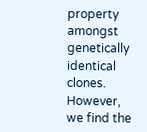property amongst genetically identical clones. However, we find the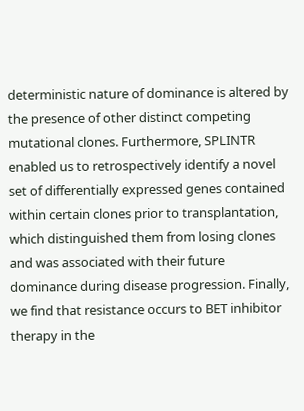deterministic nature of dominance is altered by the presence of other distinct competing mutational clones. Furthermore, SPLINTR enabled us to retrospectively identify a novel set of differentially expressed genes contained within certain clones prior to transplantation, which distinguished them from losing clones and was associated with their future dominance during disease progression. Finally, we find that resistance occurs to BET inhibitor therapy in the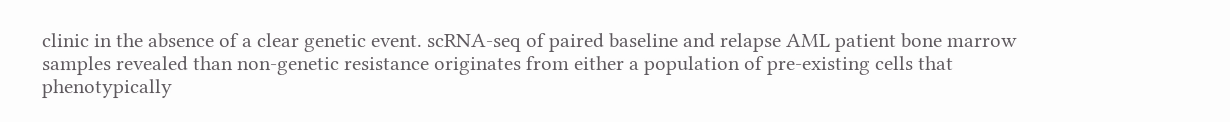clinic in the absence of a clear genetic event. scRNA-seq of paired baseline and relapse AML patient bone marrow samples revealed than non-genetic resistance originates from either a population of pre-existing cells that phenotypically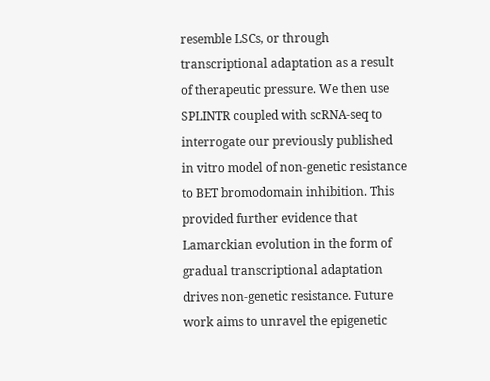resemble LSCs, or through transcriptional adaptation as a result of therapeutic pressure. We then use SPLINTR coupled with scRNA-seq to interrogate our previously published in vitro model of non-genetic resistance to BET bromodomain inhibition. This provided further evidence that Lamarckian evolution in the form of gradual transcriptional adaptation drives non-genetic resistance. Future work aims to unravel the epigenetic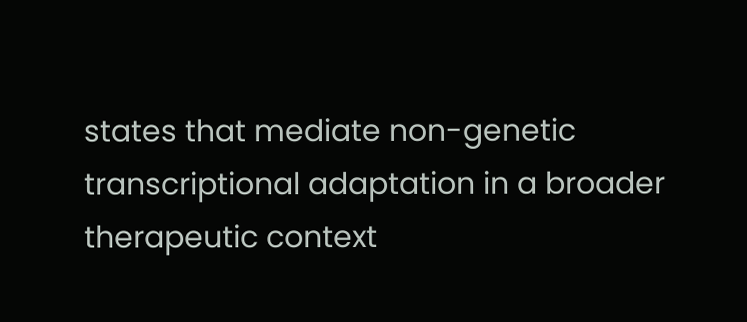states that mediate non-genetic transcriptional adaptation in a broader therapeutic context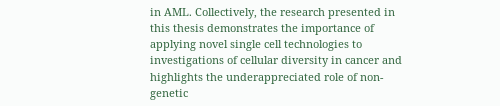in AML. Collectively, the research presented in this thesis demonstrates the importance of applying novel single cell technologies to investigations of cellular diversity in cancer and highlights the underappreciated role of non-genetic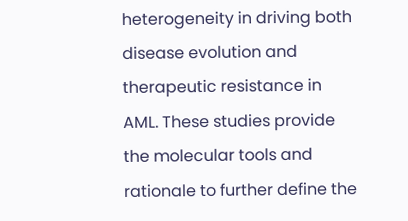heterogeneity in driving both disease evolution and therapeutic resistance in AML. These studies provide the molecular tools and rationale to further define the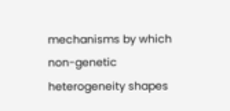mechanisms by which non-genetic heterogeneity shapes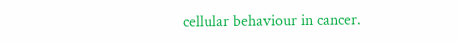cellular behaviour in cancer.